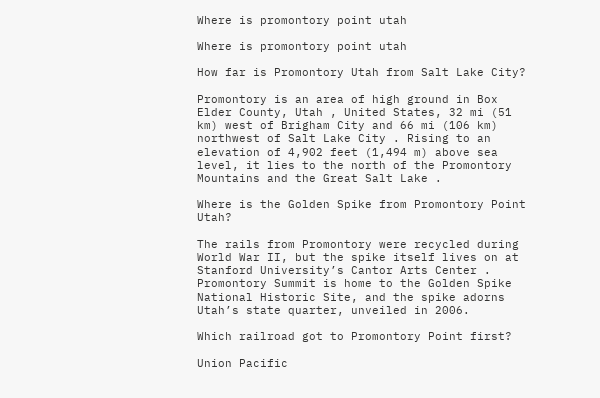Where is promontory point utah

Where is promontory point utah

How far is Promontory Utah from Salt Lake City?

Promontory is an area of high ground in Box Elder County, Utah , United States, 32 mi (51 km) west of Brigham City and 66 mi (106 km) northwest of Salt Lake City . Rising to an elevation of 4,902 feet (1,494 m) above sea level, it lies to the north of the Promontory Mountains and the Great Salt Lake .

Where is the Golden Spike from Promontory Point Utah?

The rails from Promontory were recycled during World War II, but the spike itself lives on at Stanford University’s Cantor Arts Center . Promontory Summit is home to the Golden Spike National Historic Site, and the spike adorns Utah’s state quarter, unveiled in 2006.

Which railroad got to Promontory Point first?

Union Pacific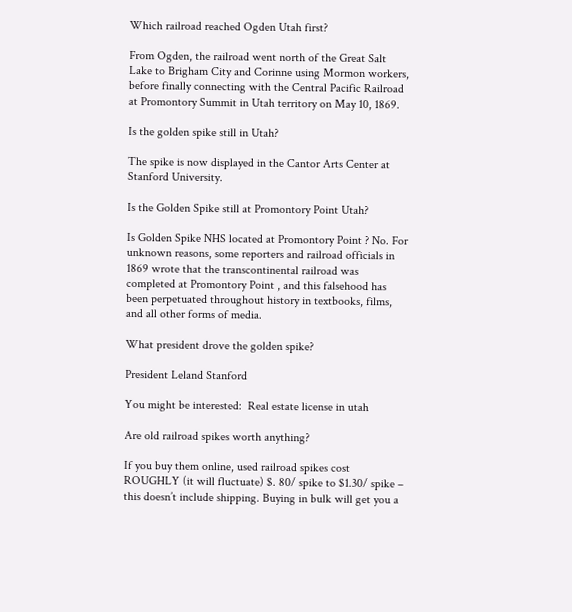Which railroad reached Ogden Utah first?

From Ogden, the railroad went north of the Great Salt Lake to Brigham City and Corinne using Mormon workers, before finally connecting with the Central Pacific Railroad at Promontory Summit in Utah territory on May 10, 1869.

Is the golden spike still in Utah?

The spike is now displayed in the Cantor Arts Center at Stanford University.

Is the Golden Spike still at Promontory Point Utah?

Is Golden Spike NHS located at Promontory Point ? No. For unknown reasons, some reporters and railroad officials in 1869 wrote that the transcontinental railroad was completed at Promontory Point , and this falsehood has been perpetuated throughout history in textbooks, films, and all other forms of media.

What president drove the golden spike?

President Leland Stanford

You might be interested:  Real estate license in utah

Are old railroad spikes worth anything?

If you buy them online, used railroad spikes cost ROUGHLY (it will fluctuate) $. 80/ spike to $1.30/ spike – this doesn’t include shipping. Buying in bulk will get you a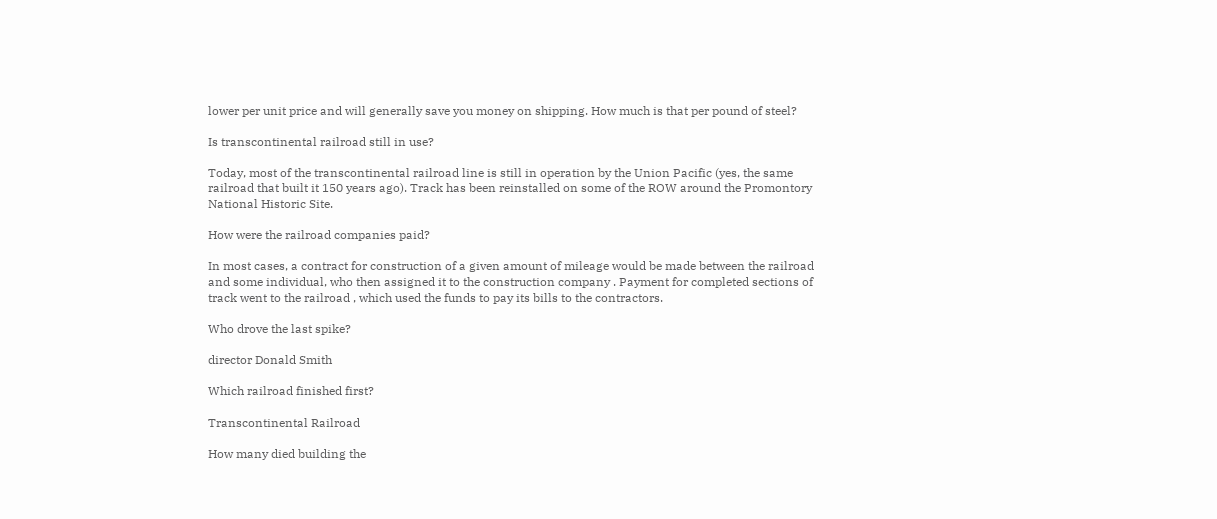lower per unit price and will generally save you money on shipping. How much is that per pound of steel?

Is transcontinental railroad still in use?

Today, most of the transcontinental railroad line is still in operation by the Union Pacific (yes, the same railroad that built it 150 years ago). Track has been reinstalled on some of the ROW around the Promontory National Historic Site.

How were the railroad companies paid?

In most cases, a contract for construction of a given amount of mileage would be made between the railroad and some individual, who then assigned it to the construction company . Payment for completed sections of track went to the railroad , which used the funds to pay its bills to the contractors.

Who drove the last spike?

director Donald Smith

Which railroad finished first?

Transcontinental Railroad

How many died building the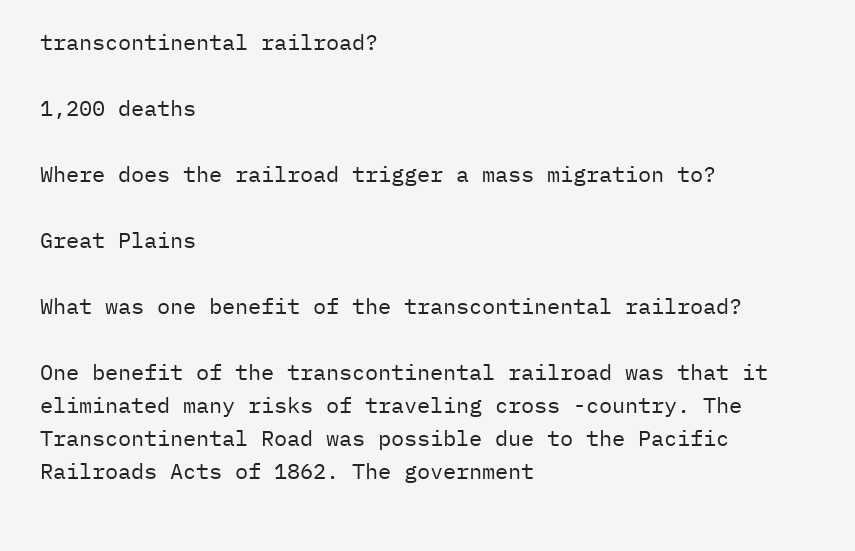transcontinental railroad?

1,200 deaths

Where does the railroad trigger a mass migration to?

Great Plains

What was one benefit of the transcontinental railroad?

One benefit of the transcontinental railroad was that it eliminated many risks of traveling cross -country. The Transcontinental Road was possible due to the Pacific Railroads Acts of 1862. The government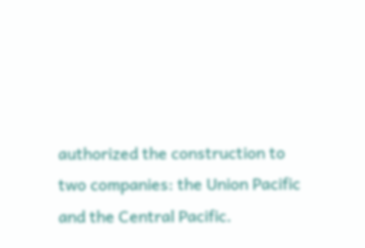authorized the construction to two companies: the Union Pacific and the Central Pacific.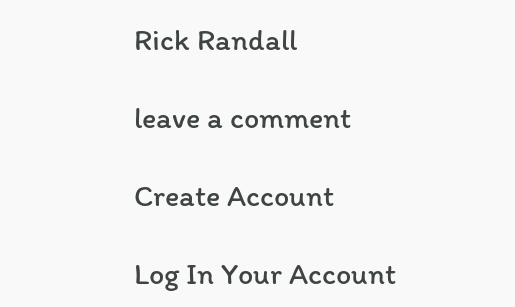Rick Randall

leave a comment

Create Account

Log In Your Account